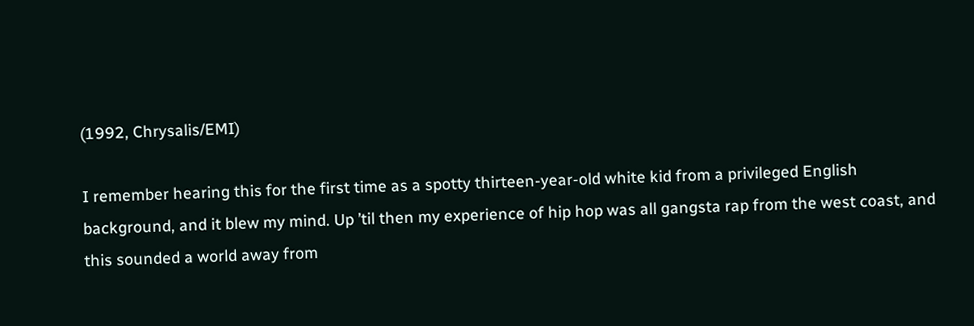(1992, Chrysalis/EMI)

I remember hearing this for the first time as a spotty thirteen-year-old white kid from a privileged English background, and it blew my mind. Up ’til then my experience of hip hop was all gangsta rap from the west coast, and this sounded a world away from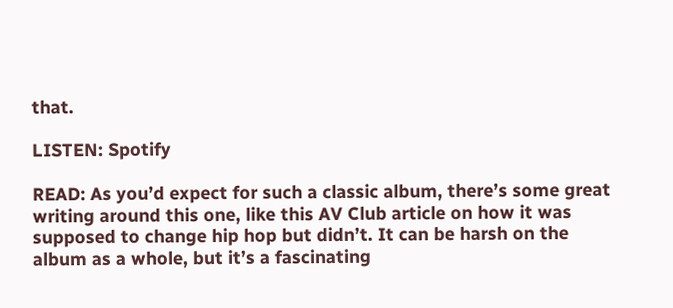that.

LISTEN: Spotify

READ: As you’d expect for such a classic album, there’s some great writing around this one, like this AV Club article on how it was supposed to change hip hop but didn’t. It can be harsh on the album as a whole, but it’s a fascinating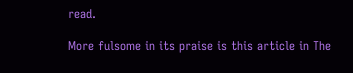read.

More fulsome in its praise is this article in The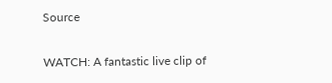Source

WATCH: A fantastic live clip of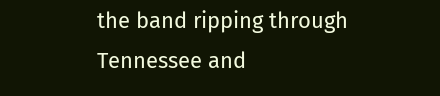the band ripping through Tennessee and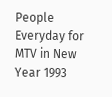People Everyday for MTV in New Year 1993